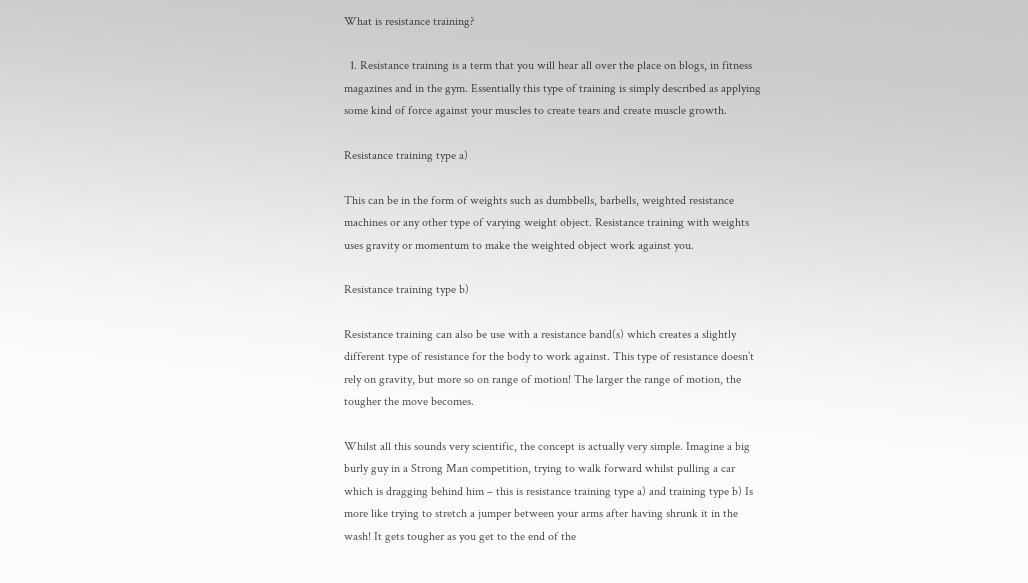What is resistance training?

  1. Resistance training is a term that you will hear all over the place on blogs, in fitness magazines and in the gym. Essentially this type of training is simply described as applying some kind of force against your muscles to create tears and create muscle growth.

Resistance training type a)

This can be in the form of weights such as dumbbells, barbells, weighted resistance machines or any other type of varying weight object. Resistance training with weights uses gravity or momentum to make the weighted object work against you.

Resistance training type b)

Resistance training can also be use with a resistance band(s) which creates a slightly different type of resistance for the body to work against. This type of resistance doesn’t rely on gravity, but more so on range of motion! The larger the range of motion, the tougher the move becomes.

Whilst all this sounds very scientific, the concept is actually very simple. Imagine a big burly guy in a Strong Man competition, trying to walk forward whilst pulling a car which is dragging behind him – this is resistance training type a) and training type b) Is more like trying to stretch a jumper between your arms after having shrunk it in the wash! It gets tougher as you get to the end of the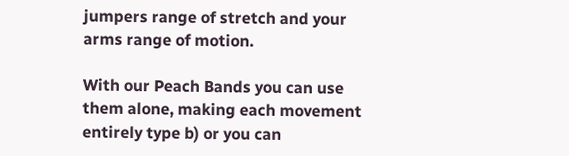jumpers range of stretch and your arms range of motion.

With our Peach Bands you can use them alone, making each movement entirely type b) or you can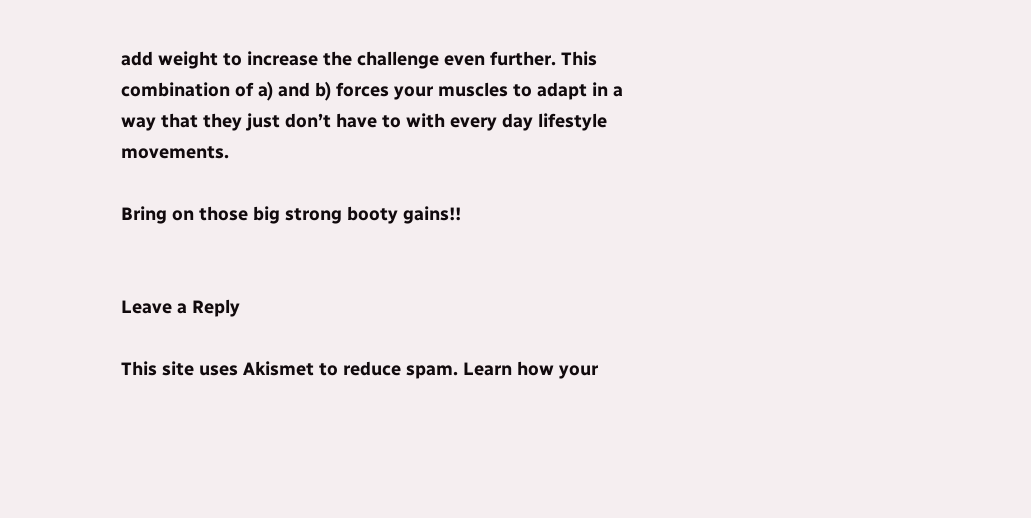add weight to increase the challenge even further. This combination of a) and b) forces your muscles to adapt in a way that they just don’t have to with every day lifestyle movements.

Bring on those big strong booty gains!!


Leave a Reply

This site uses Akismet to reduce spam. Learn how your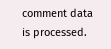comment data is processed.